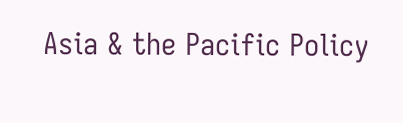Asia & the Pacific Policy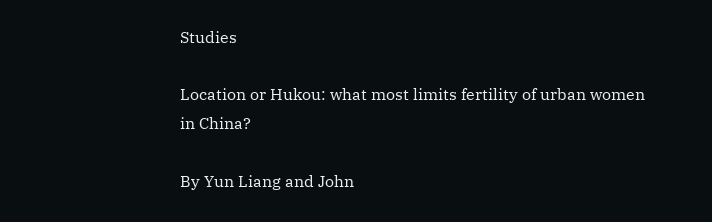Studies

Location or Hukou: what most limits fertility of urban women in China?

By Yun Liang and John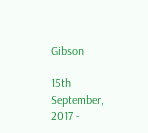Gibson

15th September, 2017 -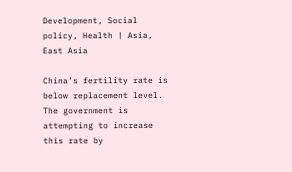Development, Social policy, Health | Asia, East Asia

China’s fertility rate is below replacement level. The government is attempting to increase this rate by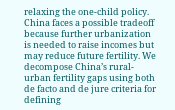relaxing the one-child policy. China faces a possible tradeoff because further urbanization is needed to raise incomes but may reduce future fertility. We decompose China’s rural-urban fertility gaps using both de facto and de jure criteria for defining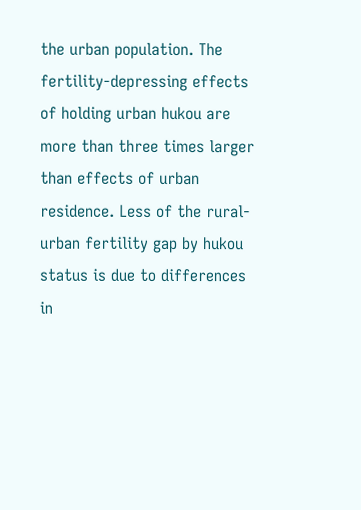the urban population. The fertility-depressing effects of holding urban hukou are more than three times larger than effects of urban residence. Less of the rural-urban fertility gap by hukou status is due to differences in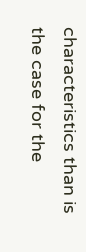characteristics than is the case for the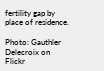fertility gap by place of residence.

Photo: Gauthler Delecroix on Flickr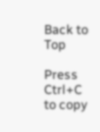Back to Top

Press Ctrl+C to copy